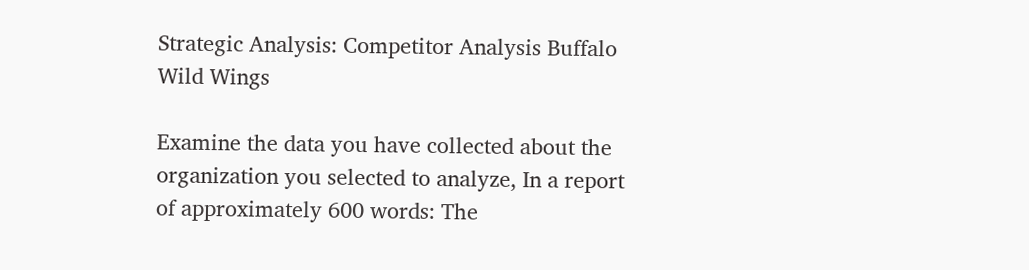Strategic Analysis: Competitor Analysis Buffalo Wild Wings

Examine the data you have collected about the organization you selected to analyze, In a report of approximately 600 words: The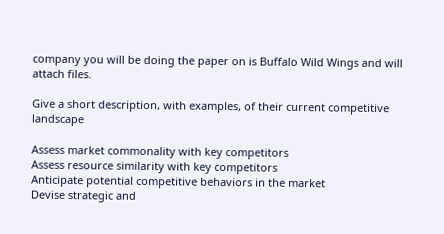company you will be doing the paper on is Buffalo Wild Wings and will attach files.

Give a short description, with examples, of their current competitive landscape

Assess market commonality with key competitors
Assess resource similarity with key competitors
Anticipate potential competitive behaviors in the market
Devise strategic and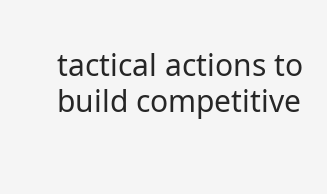tactical actions to build competitive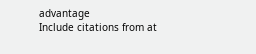advantage
Include citations from at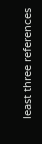least three references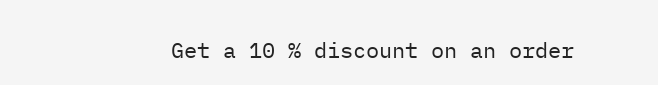Get a 10 % discount on an order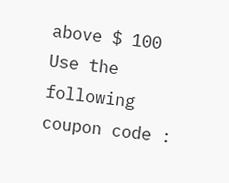above $ 100
Use the following coupon code :